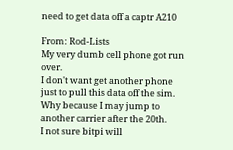need to get data off a captr A210

From: Rod-Lists
My very dumb cell phone got run over.
I don't want get another phone just to pull this data off the sim.
Why because I may jump to another carrier after the 20th.
I not sure bitpi will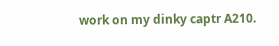work on my dinky captr A210.